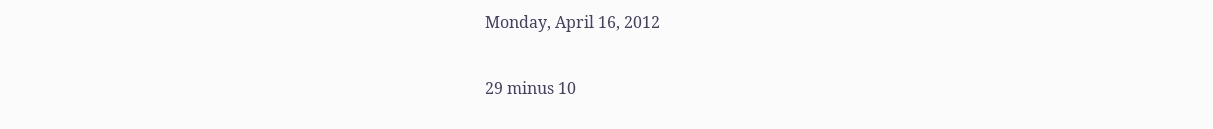Monday, April 16, 2012

29 minus 10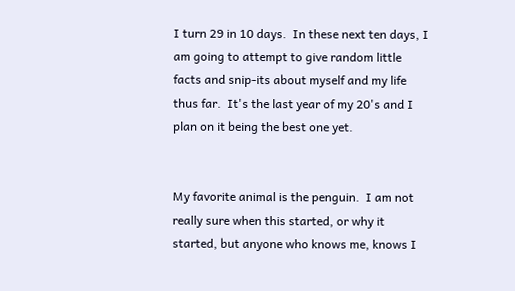I turn 29 in 10 days.  In these next ten days, I am going to attempt to give random little facts and snip-its about myself and my life thus far.  It's the last year of my 20's and I plan on it being the best one yet.


My favorite animal is the penguin.  I am not really sure when this started, or why it started, but anyone who knows me, knows I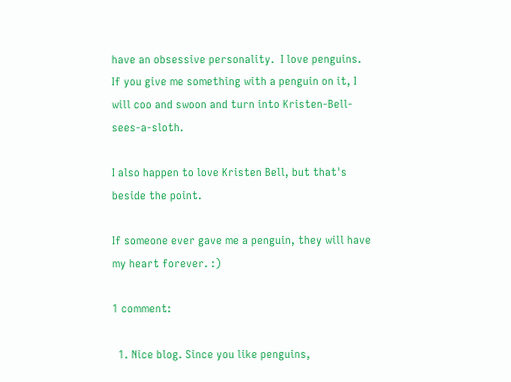have an obsessive personality.  I love penguins.  If you give me something with a penguin on it, I will coo and swoon and turn into Kristen-Bell-sees-a-sloth.

I also happen to love Kristen Bell, but that's beside the point.

If someone ever gave me a penguin, they will have my heart forever. :)

1 comment:

  1. Nice blog. Since you like penguins,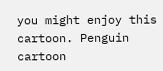you might enjoy this cartoon. Penguin cartoon